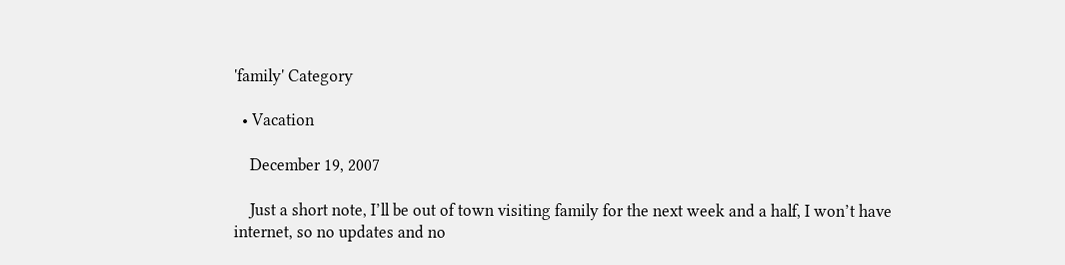'family' Category

  • Vacation

    December 19, 2007

    Just a short note, I’ll be out of town visiting family for the next week and a half, I won’t have internet, so no updates and no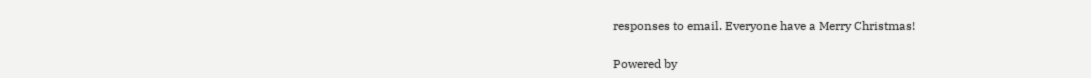responses to email. Everyone have a Merry Christmas!

Powered by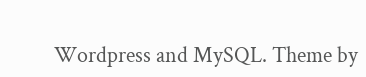Wordpress and MySQL. Theme by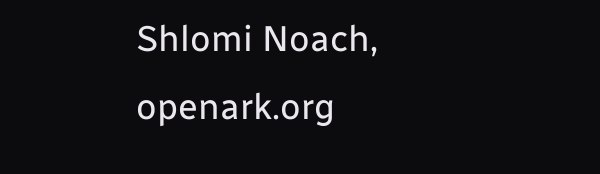Shlomi Noach, openark.org